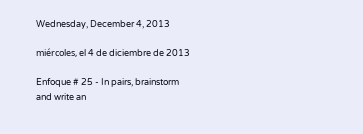Wednesday, December 4, 2013

miércoles, el 4 de diciembre de 2013

Enfoque # 25 - In pairs, brainstorm and write an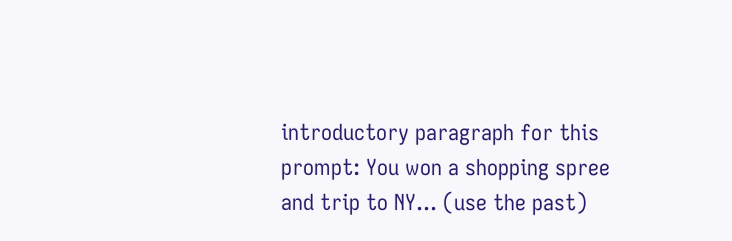introductory paragraph for this prompt: You won a shopping spree and trip to NY... (use the past)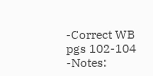-Correct WB pgs 102-104
-Notes: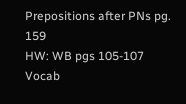Prepositions after PNs pg. 159
HW: WB pgs 105-107
Vocab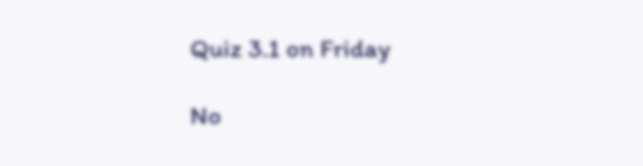Quiz 3.1 on Friday

No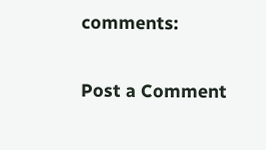comments:

Post a Comment